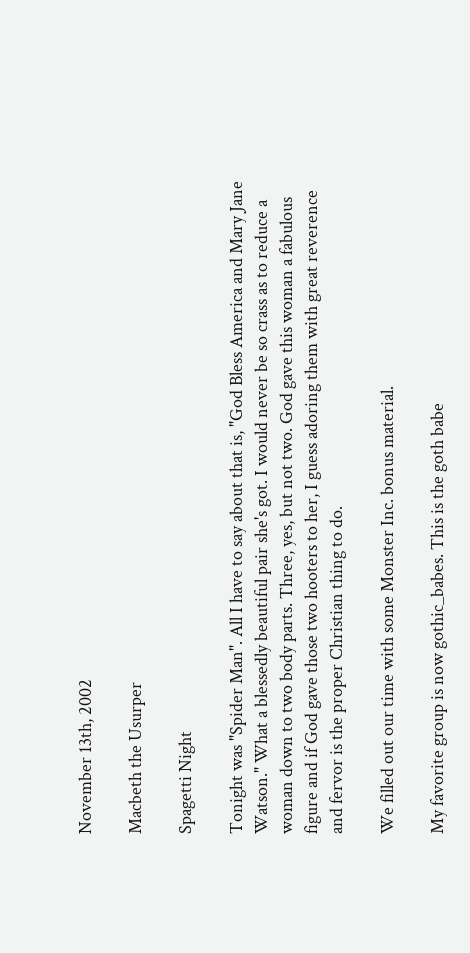November 13th, 2002

Macbeth the Usurper

Spagetti Night

Tonight was "Spider Man". All I have to say about that is, "God Bless America and Mary Jane Watson." What a blessedly beautiful pair she's got. I would never be so crass as to reduce a woman down to two body parts. Three, yes, but not two. God gave this woman a fabulous figure and if God gave those two hooters to her, I guess adoring them with great reverence and fervor is the proper Christian thing to do.

We filled out our time with some Monster Inc. bonus material.

My favorite group is now gothic_babes. This is the goth babe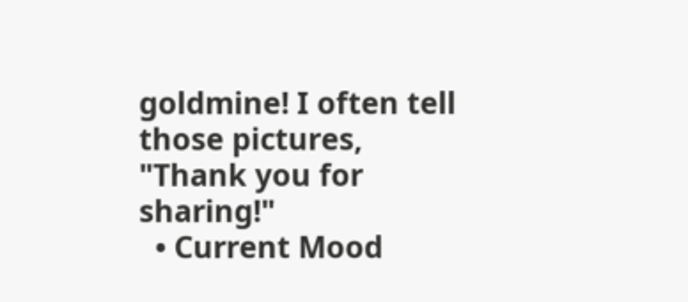goldmine! I often tell those pictures, "Thank you for sharing!"
  • Current Mood